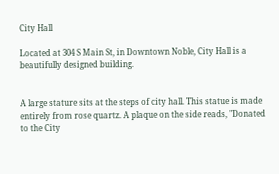City Hall

Located at 304 S Main St, in Downtown Noble, City Hall is a beautifully designed building.


A large stature sits at the steps of city hall. This statue is made entirely from rose quartz. A plaque on the side reads, "Donated to the City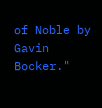of Noble by Gavin Bocker."